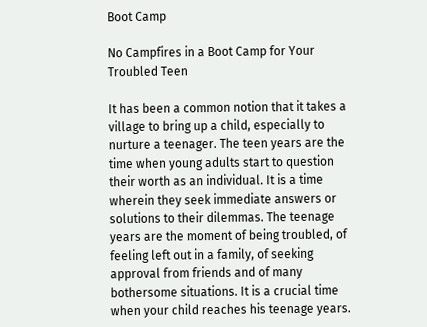Boot Camp

No Campfires in a Boot Camp for Your Troubled Teen

It has been a common notion that it takes a village to bring up a child, especially to nurture a teenager. The teen years are the time when young adults start to question their worth as an individual. It is a time wherein they seek immediate answers or solutions to their dilemmas. The teenage years are the moment of being troubled, of feeling left out in a family, of seeking approval from friends and of many bothersome situations. It is a crucial time when your child reaches his teenage years.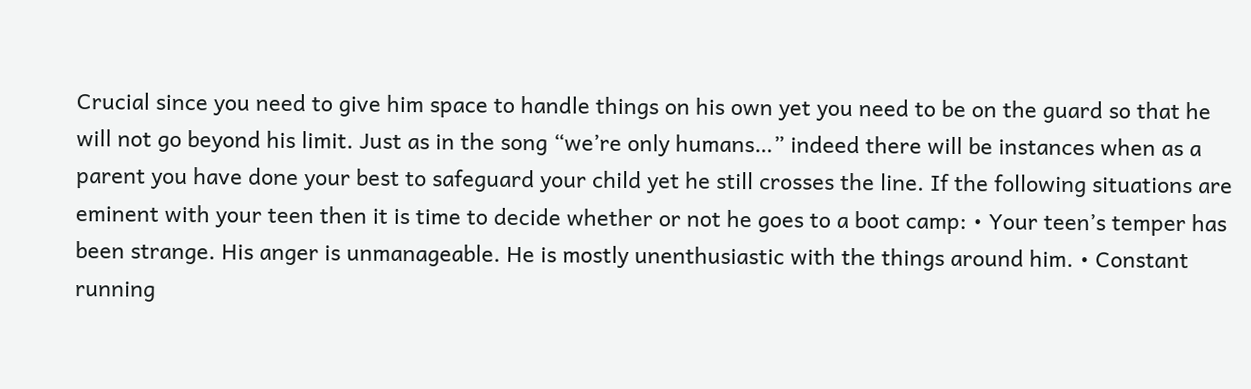Crucial since you need to give him space to handle things on his own yet you need to be on the guard so that he will not go beyond his limit. Just as in the song “we’re only humans…” indeed there will be instances when as a parent you have done your best to safeguard your child yet he still crosses the line. If the following situations are eminent with your teen then it is time to decide whether or not he goes to a boot camp: • Your teen’s temper has been strange. His anger is unmanageable. He is mostly unenthusiastic with the things around him. • Constant running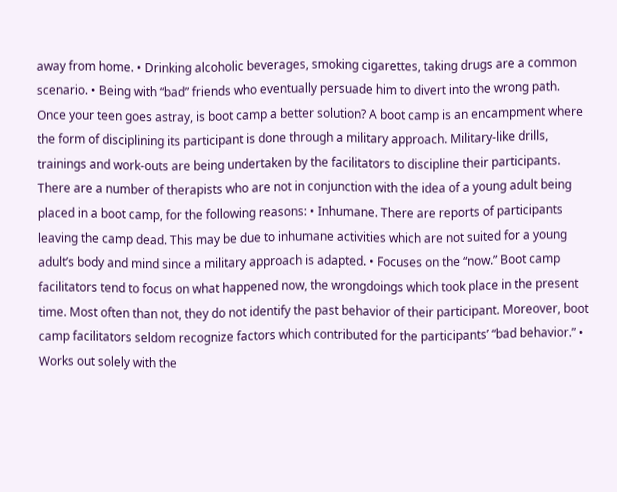away from home. • Drinking alcoholic beverages, smoking cigarettes, taking drugs are a common scenario. • Being with “bad” friends who eventually persuade him to divert into the wrong path. Once your teen goes astray, is boot camp a better solution? A boot camp is an encampment where the form of disciplining its participant is done through a military approach. Military-like drills, trainings and work-outs are being undertaken by the facilitators to discipline their participants. There are a number of therapists who are not in conjunction with the idea of a young adult being placed in a boot camp, for the following reasons: • Inhumane. There are reports of participants leaving the camp dead. This may be due to inhumane activities which are not suited for a young adult’s body and mind since a military approach is adapted. • Focuses on the “now.” Boot camp facilitators tend to focus on what happened now, the wrongdoings which took place in the present time. Most often than not, they do not identify the past behavior of their participant. Moreover, boot camp facilitators seldom recognize factors which contributed for the participants’ “bad behavior.” • Works out solely with the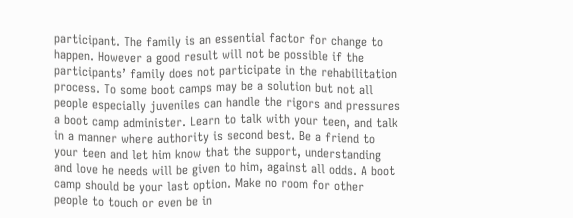participant. The family is an essential factor for change to happen. However a good result will not be possible if the participants’ family does not participate in the rehabilitation process. To some boot camps may be a solution but not all people especially juveniles can handle the rigors and pressures a boot camp administer. Learn to talk with your teen, and talk in a manner where authority is second best. Be a friend to your teen and let him know that the support, understanding and love he needs will be given to him, against all odds. A boot camp should be your last option. Make no room for other people to touch or even be in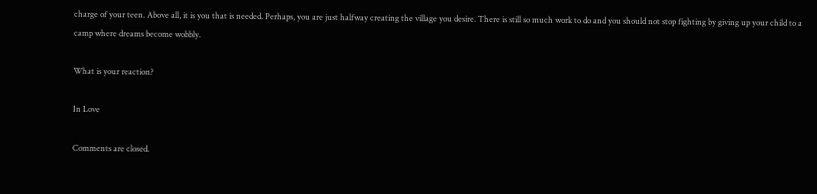charge of your teen. Above all, it is you that is needed. Perhaps, you are just halfway creating the village you desire. There is still so much work to do and you should not stop fighting by giving up your child to a camp where dreams become wobbly.

What is your reaction?

In Love

Comments are closed.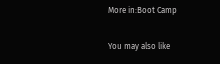More in:Boot Camp

You may also like